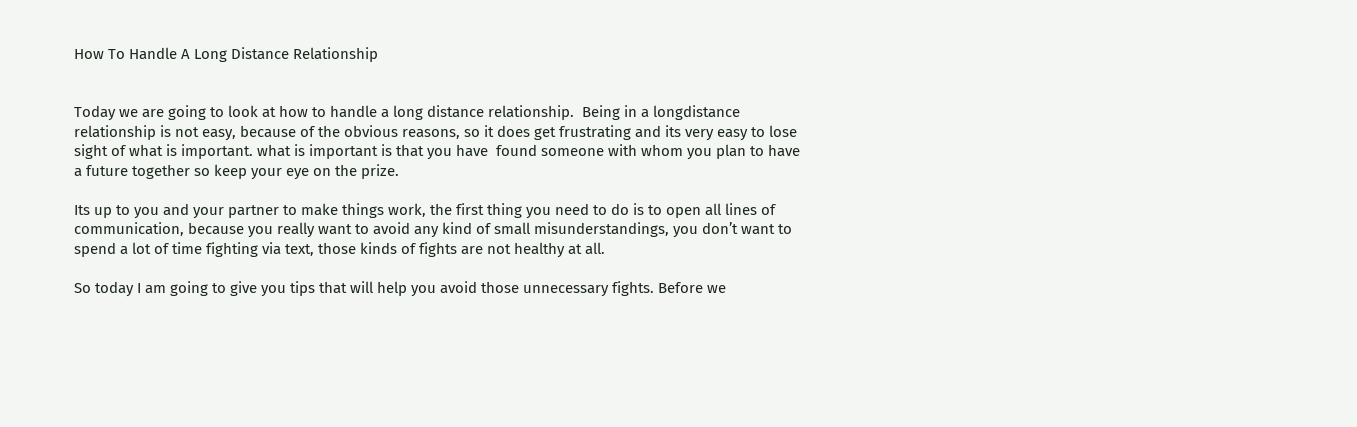How To Handle A Long Distance Relationship


Today we are going to look at how to handle a long distance relationship.  Being in a longdistance relationship is not easy, because of the obvious reasons, so it does get frustrating and its very easy to lose sight of what is important. what is important is that you have  found someone with whom you plan to have a future together so keep your eye on the prize.

Its up to you and your partner to make things work, the first thing you need to do is to open all lines of communication, because you really want to avoid any kind of small misunderstandings, you don’t want to spend a lot of time fighting via text, those kinds of fights are not healthy at all.

So today I am going to give you tips that will help you avoid those unnecessary fights. Before we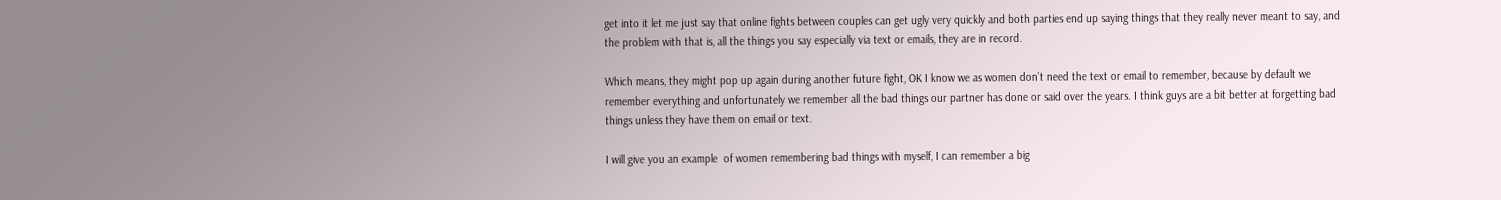get into it let me just say that online fights between couples can get ugly very quickly and both parties end up saying things that they really never meant to say, and the problem with that is, all the things you say especially via text or emails, they are in record.

Which means, they might pop up again during another future fight, OK I know we as women don’t need the text or email to remember, because by default we remember everything and unfortunately we remember all the bad things our partner has done or said over the years. I think guys are a bit better at forgetting bad things unless they have them on email or text.

I will give you an example  of women remembering bad things with myself, I can remember a big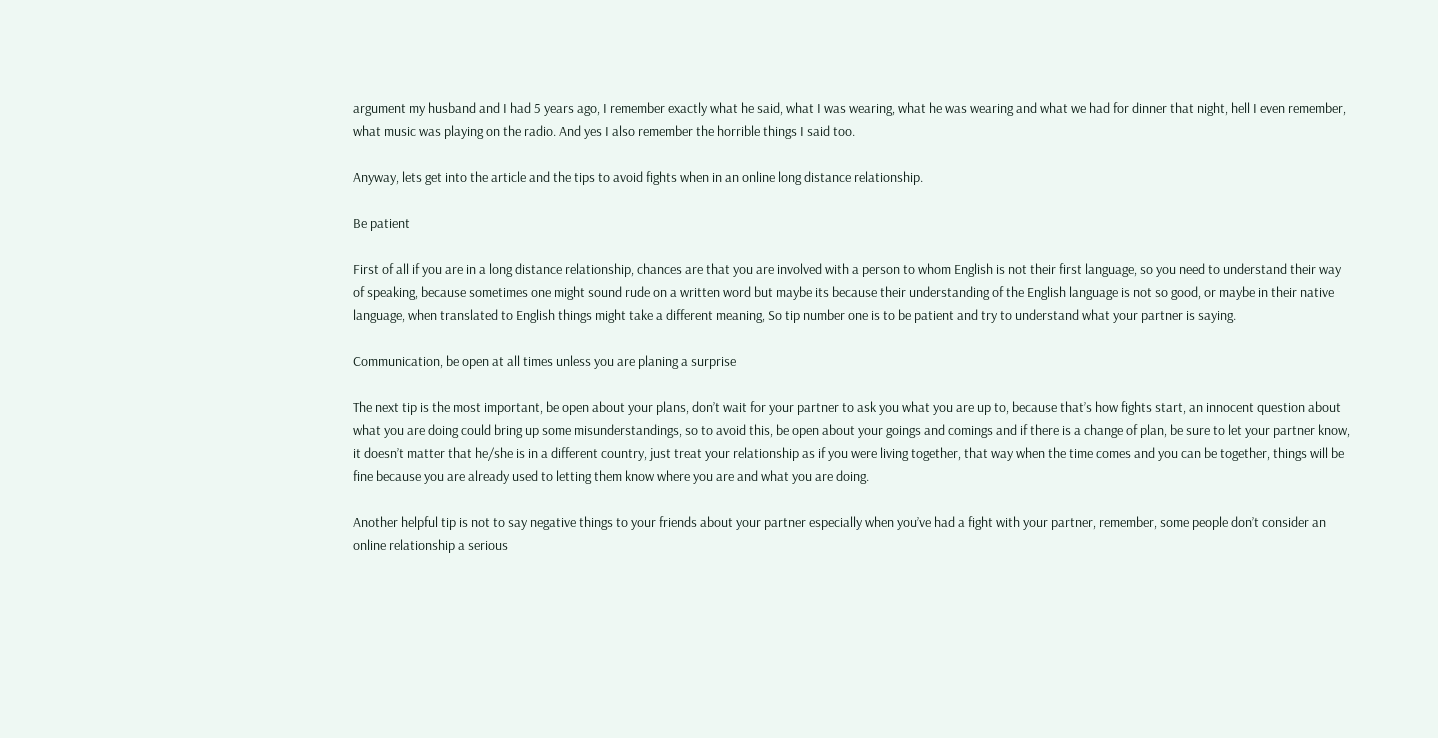argument my husband and I had 5 years ago, I remember exactly what he said, what I was wearing, what he was wearing and what we had for dinner that night, hell I even remember, what music was playing on the radio. And yes I also remember the horrible things I said too.

Anyway, lets get into the article and the tips to avoid fights when in an online long distance relationship.

Be patient

First of all if you are in a long distance relationship, chances are that you are involved with a person to whom English is not their first language, so you need to understand their way of speaking, because sometimes one might sound rude on a written word but maybe its because their understanding of the English language is not so good, or maybe in their native language, when translated to English things might take a different meaning, So tip number one is to be patient and try to understand what your partner is saying.

Communication, be open at all times unless you are planing a surprise

The next tip is the most important, be open about your plans, don’t wait for your partner to ask you what you are up to, because that’s how fights start, an innocent question about what you are doing could bring up some misunderstandings, so to avoid this, be open about your goings and comings and if there is a change of plan, be sure to let your partner know, it doesn’t matter that he/she is in a different country, just treat your relationship as if you were living together, that way when the time comes and you can be together, things will be fine because you are already used to letting them know where you are and what you are doing.

Another helpful tip is not to say negative things to your friends about your partner especially when you’ve had a fight with your partner, remember, some people don’t consider an online relationship a serious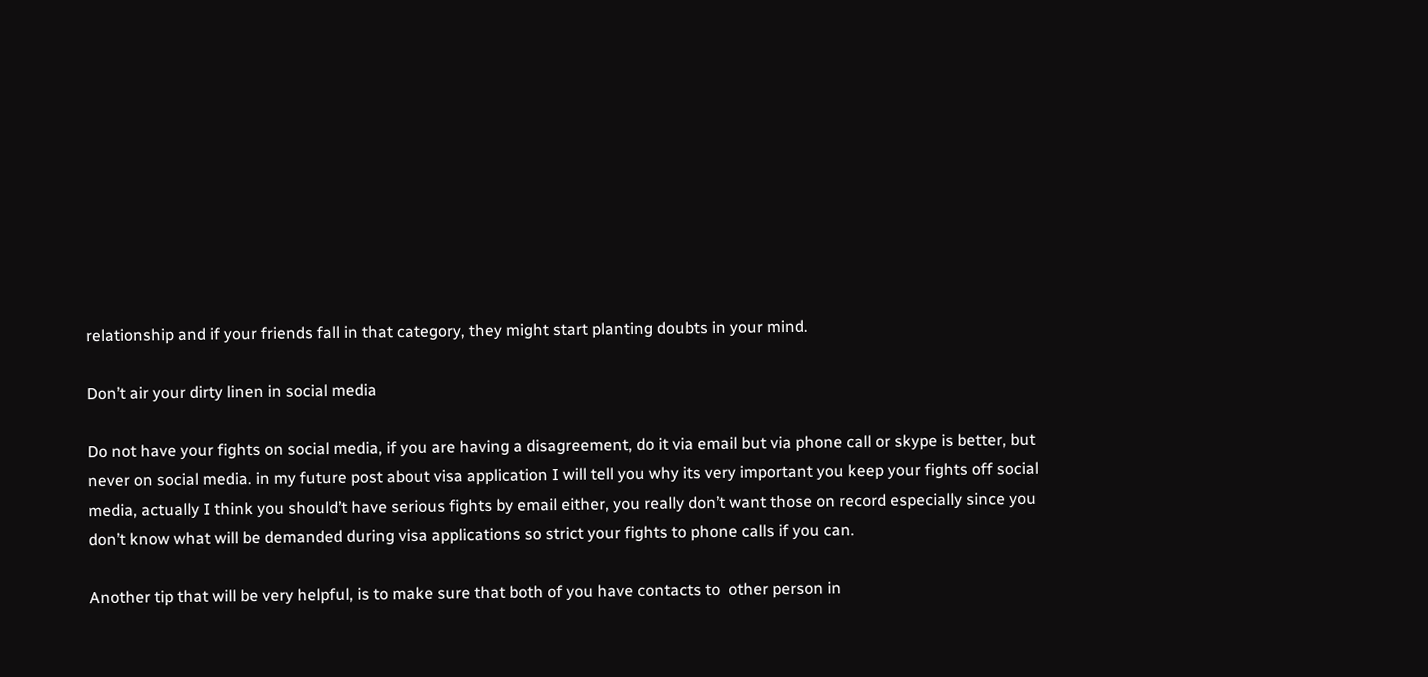relationship and if your friends fall in that category, they might start planting doubts in your mind.

Don’t air your dirty linen in social media

Do not have your fights on social media, if you are having a disagreement, do it via email but via phone call or skype is better, but never on social media. in my future post about visa application I will tell you why its very important you keep your fights off social media, actually I think you should’t have serious fights by email either, you really don’t want those on record especially since you don’t know what will be demanded during visa applications so strict your fights to phone calls if you can.

Another tip that will be very helpful, is to make sure that both of you have contacts to  other person in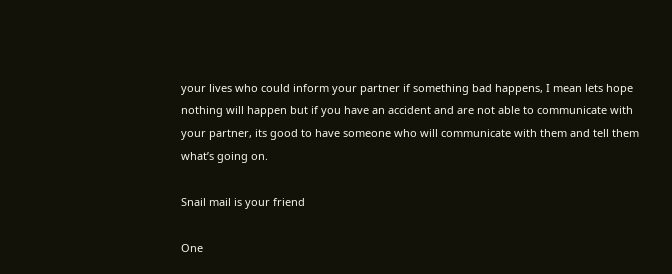your lives who could inform your partner if something bad happens, I mean lets hope nothing will happen but if you have an accident and are not able to communicate with your partner, its good to have someone who will communicate with them and tell them what’s going on.

Snail mail is your friend

One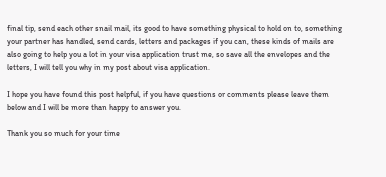final tip, send each other snail mail, its good to have something physical to hold on to, something your partner has handled, send cards, letters and packages if you can, these kinds of mails are also going to help you a lot in your visa application trust me, so save all the envelopes and the letters, I will tell you why in my post about visa application.

I hope you have found this post helpful, if you have questions or comments please leave them below and I will be more than happy to answer you.

Thank you so much for your time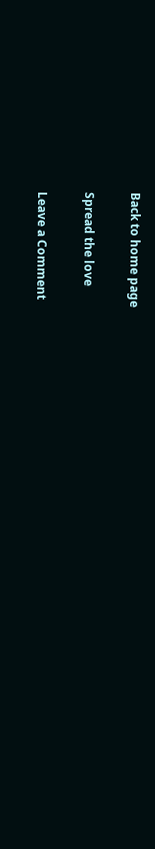Back to home page

Spread the love

Leave a Comment